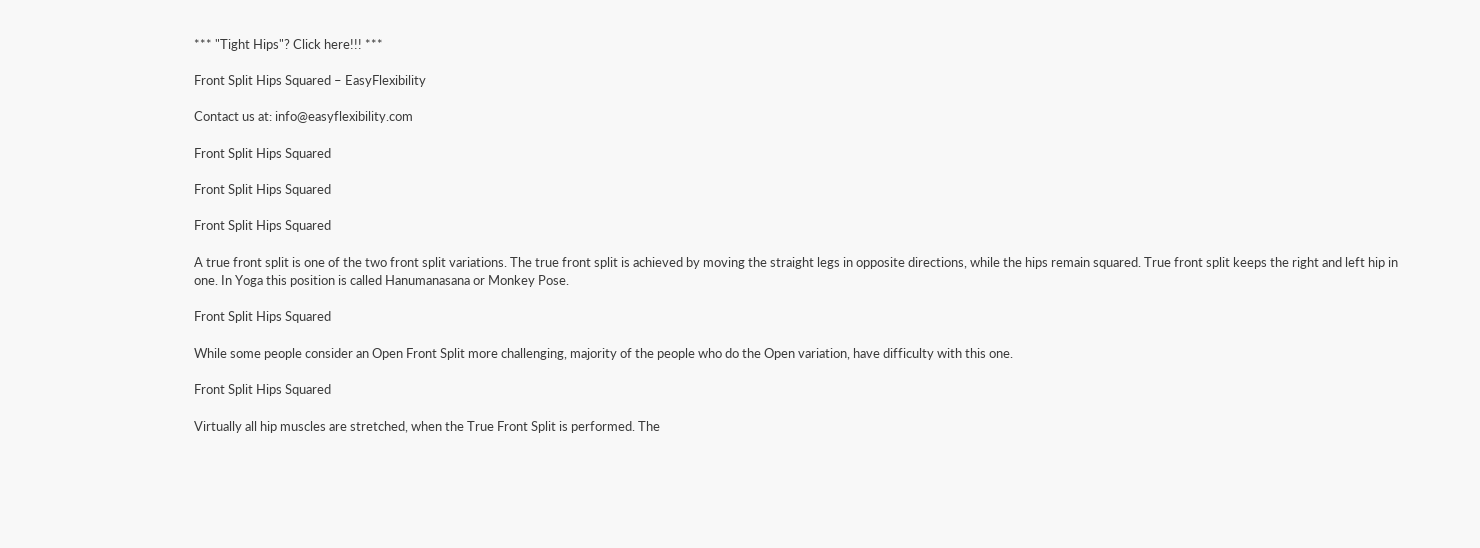*** "Tight Hips"? Click here!!! ***

Front Split Hips Squared – EasyFlexibility

Contact us at: info@easyflexibility.com

Front Split Hips Squared

Front Split Hips Squared

Front Split Hips Squared

A true front split is one of the two front split variations. The true front split is achieved by moving the straight legs in opposite directions, while the hips remain squared. True front split keeps the right and left hip in one. In Yoga this position is called Hanumanasana or Monkey Pose.

Front Split Hips Squared

While some people consider an Open Front Split more challenging, majority of the people who do the Open variation, have difficulty with this one.

Front Split Hips Squared

Virtually all hip muscles are stretched, when the True Front Split is performed. The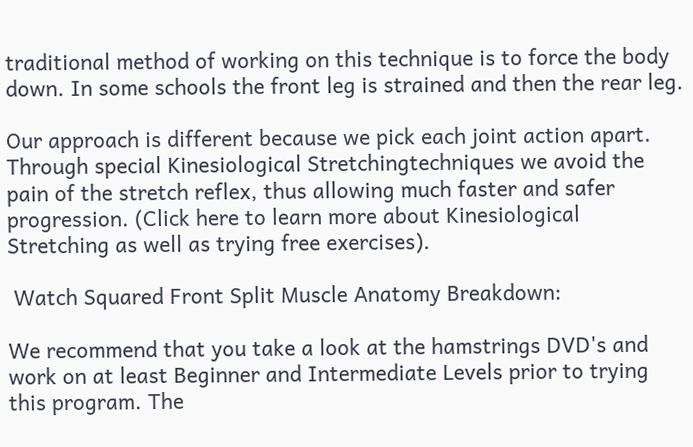traditional method of working on this technique is to force the body down. In some schools the front leg is strained and then the rear leg.

Our approach is different because we pick each joint action apart. Through special Kinesiological Stretchingtechniques we avoid the pain of the stretch reflex, thus allowing much faster and safer progression. (Click here to learn more about Kinesiological Stretching as well as trying free exercises).

 Watch Squared Front Split Muscle Anatomy Breakdown:

We recommend that you take a look at the hamstrings DVD's and work on at least Beginner and Intermediate Levels prior to trying this program. The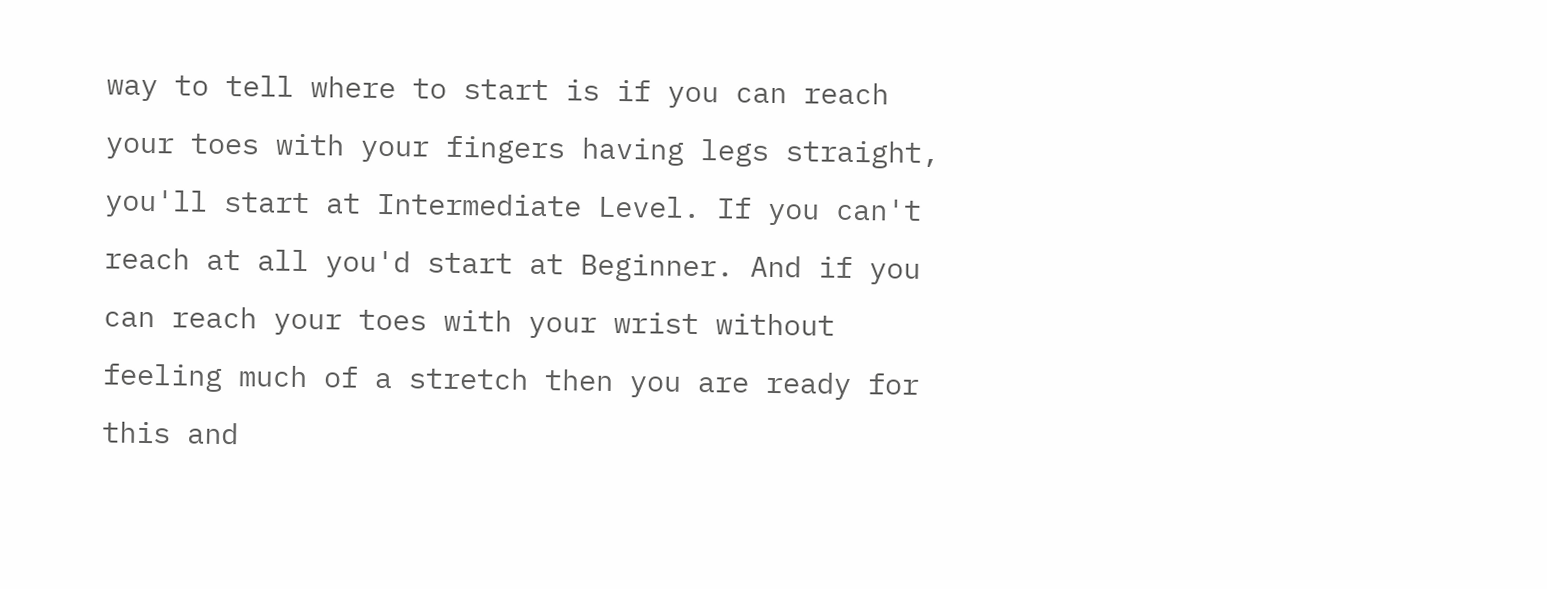way to tell where to start is if you can reach your toes with your fingers having legs straight, you'll start at Intermediate Level. If you can't reach at all you'd start at Beginner. And if you can reach your toes with your wrist without feeling much of a stretch then you are ready for this and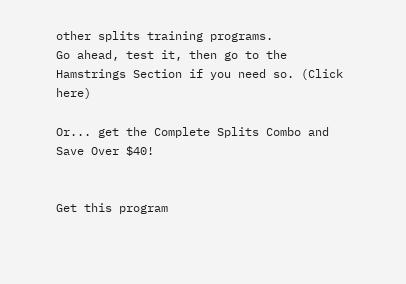other splits training programs.
Go ahead, test it, then go to the Hamstrings Section if you need so. (Click here)

Or... get the Complete Splits Combo and Save Over $40!


Get this program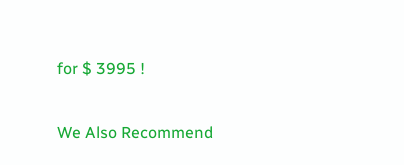for $ 3995 !

We Also Recommend